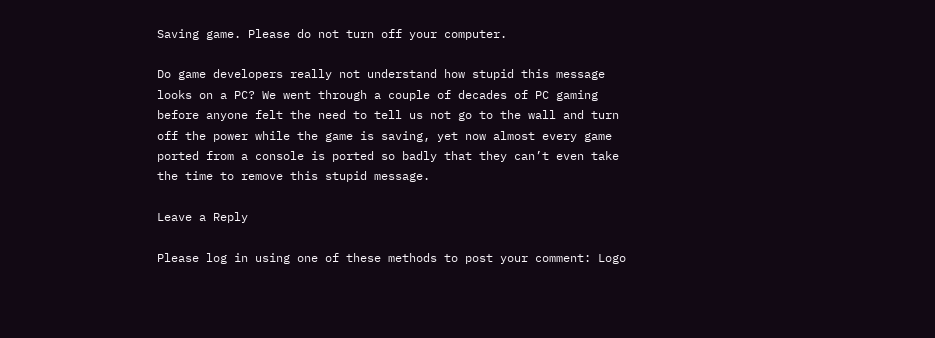Saving game. Please do not turn off your computer.

Do game developers really not understand how stupid this message looks on a PC? We went through a couple of decades of PC gaming before anyone felt the need to tell us not go to the wall and turn off the power while the game is saving, yet now almost every game ported from a console is ported so badly that they can’t even take the time to remove this stupid message.

Leave a Reply

Please log in using one of these methods to post your comment: Logo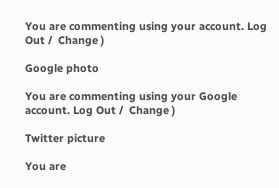You are commenting using your account. Log Out /  Change )

Google photo

You are commenting using your Google account. Log Out /  Change )

Twitter picture

You are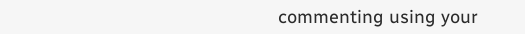commenting using your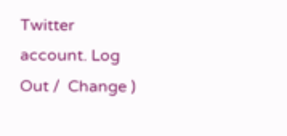Twitter account. Log Out /  Change )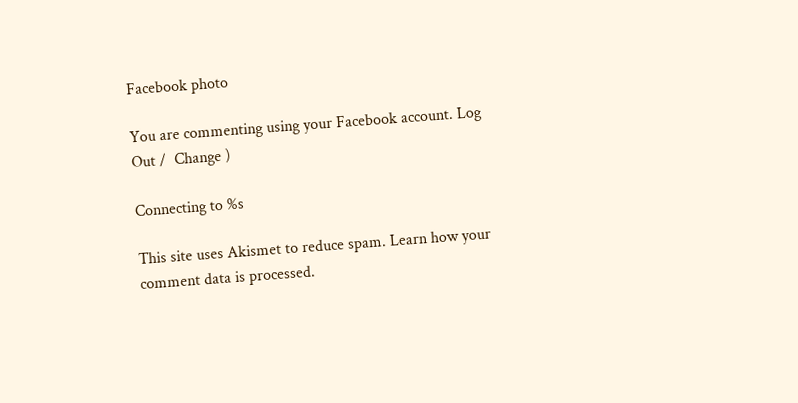Facebook photo

You are commenting using your Facebook account. Log Out /  Change )

Connecting to %s

This site uses Akismet to reduce spam. Learn how your comment data is processed.